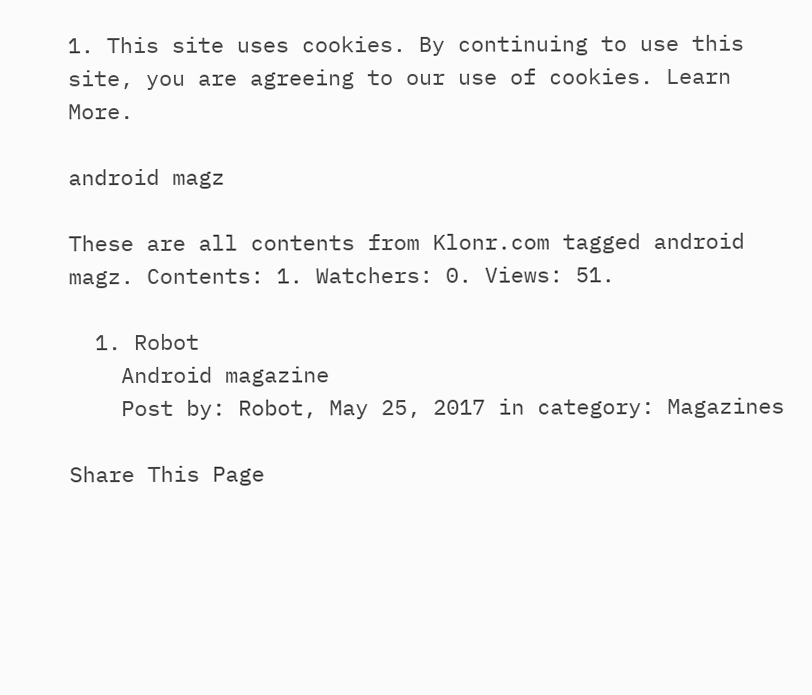1. This site uses cookies. By continuing to use this site, you are agreeing to our use of cookies. Learn More.

android magz

These are all contents from Klonr.com tagged android magz. Contents: 1. Watchers: 0. Views: 51.

  1. Robot
    Android magazine
    Post by: Robot, May 25, 2017 in category: Magazines

Share This Page